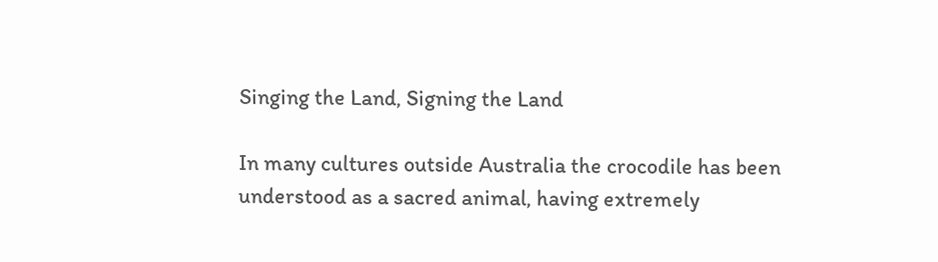Singing the Land, Signing the Land

In many cultures outside Australia the crocodile has been understood as a sacred animal, having extremely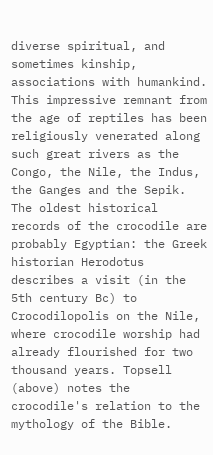diverse spiritual, and sometimes kinship, associations with humankind. This impressive remnant from the age of reptiles has been religiously venerated along such great rivers as the Congo, the Nile, the Indus, the Ganges and the Sepik. The oldest historical records of the crocodile are probably Egyptian: the Greek historian Herodotus describes a visit (in the 5th century Bc) to Crocodilopolis on the Nile, where crocodile worship had already flourished for two thousand years. Topsell (above) notes the crocodile's relation to the mythology of the Bible.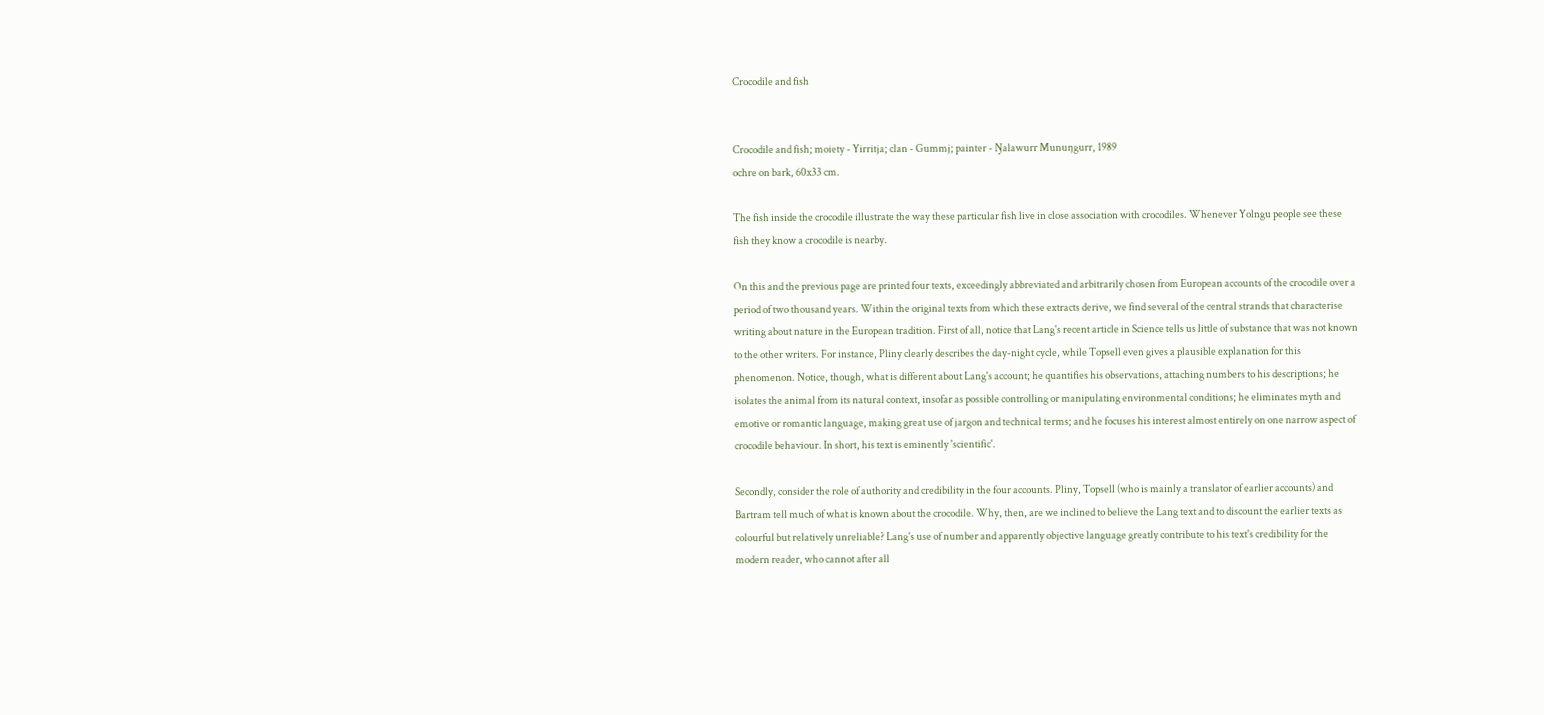Crocodile and fish


Crocodile and fish; moiety - Yirritja; clan - Gummj; painter - Ŋalawurr Munuŋgurr, 1989
ochre on bark, 60x33 cm.

The fish inside the crocodile illustrate the way these particular fish live in close association with crocodiles. Whenever Yolngu people see these fish they know a crocodile is nearby.

On this and the previous page are printed four texts, exceedingly abbreviated and arbitrarily chosen from European accounts of the crocodile over a period of two thousand years. Within the original texts from which these extracts derive, we find several of the central strands that characterise writing about nature in the European tradition. First of all, notice that Lang's recent article in Science tells us little of substance that was not known to the other writers. For instance, Pliny clearly describes the day-night cycle, while Topsell even gives a plausible explanation for this phenomenon. Notice, though, what is different about Lang's account; he quantifies his observations, attaching numbers to his descriptions; he isolates the animal from its natural context, insofar as possible controlling or manipulating environmental conditions; he eliminates myth and emotive or romantic language, making great use of jargon and technical terms; and he focuses his interest almost entirely on one narrow aspect of crocodile behaviour. In short, his text is eminently 'scientific'.

Secondly, consider the role of authority and credibility in the four accounts. Pliny, Topsell (who is mainly a translator of earlier accounts) and Bartram tell much of what is known about the crocodile. Why, then, are we inclined to believe the Lang text and to discount the earlier texts as colourful but relatively unreliable? Lang's use of number and apparently objective language greatly contribute to his text's credibility for the modern reader, who cannot after all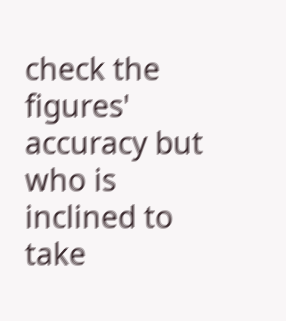check the figures' accuracy but who is inclined to take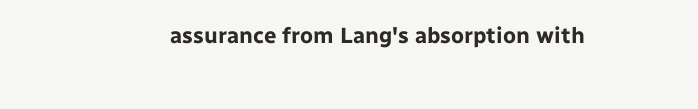assurance from Lang's absorption with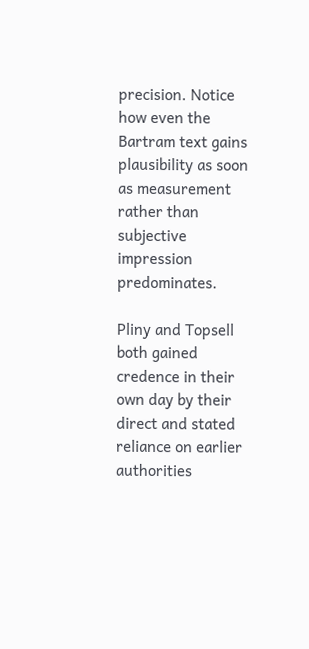precision. Notice how even the Bartram text gains plausibility as soon as measurement rather than subjective impression predominates.

Pliny and Topsell both gained credence in their own day by their direct and stated reliance on earlier authorities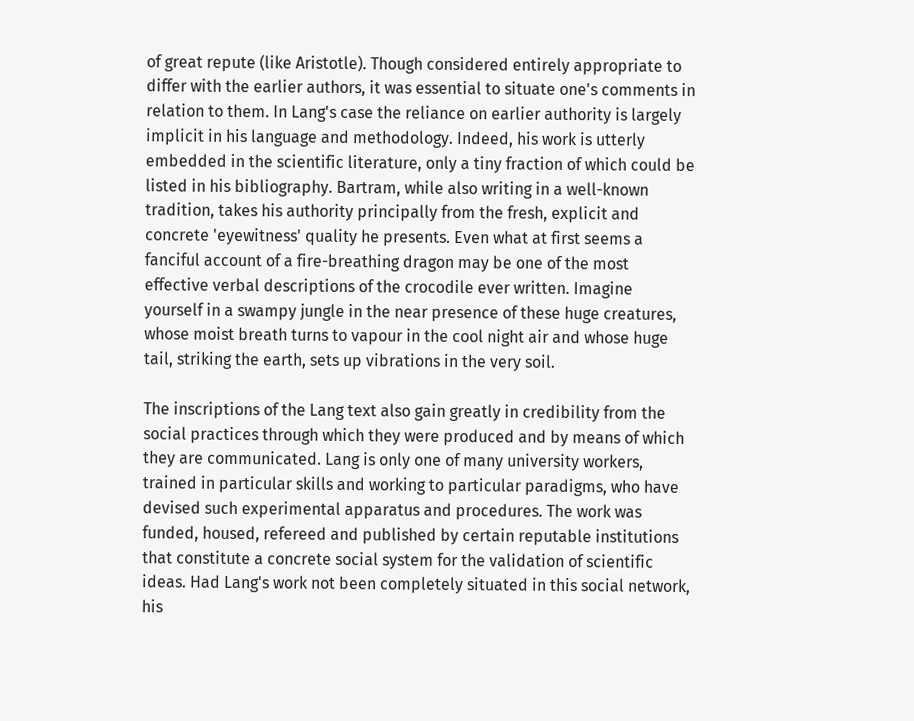of great repute (like Aristotle). Though considered entirely appropriate to differ with the earlier authors, it was essential to situate one's comments in relation to them. In Lang's case the reliance on earlier authority is largely implicit in his language and methodology. Indeed, his work is utterly embedded in the scientific literature, only a tiny fraction of which could be listed in his bibliography. Bartram, while also writing in a well-known tradition, takes his authority principally from the fresh, explicit and concrete 'eyewitness' quality he presents. Even what at first seems a fanciful account of a fire-breathing dragon may be one of the most effective verbal descriptions of the crocodile ever written. Imagine yourself in a swampy jungle in the near presence of these huge creatures, whose moist breath turns to vapour in the cool night air and whose huge tail, striking the earth, sets up vibrations in the very soil.

The inscriptions of the Lang text also gain greatly in credibility from the social practices through which they were produced and by means of which they are communicated. Lang is only one of many university workers, trained in particular skills and working to particular paradigms, who have devised such experimental apparatus and procedures. The work was funded, housed, refereed and published by certain reputable institutions that constitute a concrete social system for the validation of scientific ideas. Had Lang's work not been completely situated in this social network, his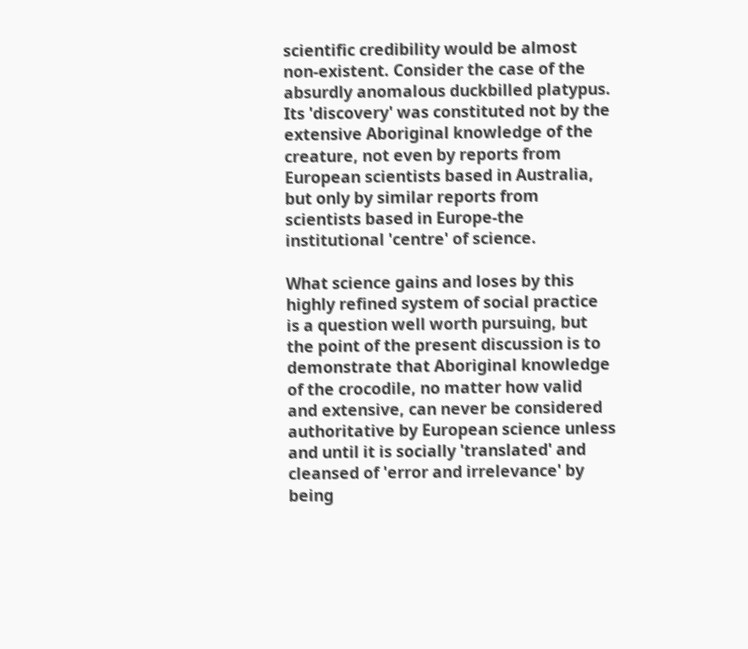scientific credibility would be almost non-existent. Consider the case of the absurdly anomalous duckbilled platypus. Its 'discovery' was constituted not by the extensive Aboriginal knowledge of the creature, not even by reports from European scientists based in Australia, but only by similar reports from scientists based in Europe-the institutional 'centre' of science.

What science gains and loses by this highly refined system of social practice is a question well worth pursuing, but the point of the present discussion is to demonstrate that Aboriginal knowledge of the crocodile, no matter how valid and extensive, can never be considered authoritative by European science unless and until it is socially 'translated' and cleansed of 'error and irrelevance' by being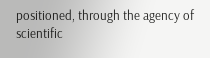positioned, through the agency of scientific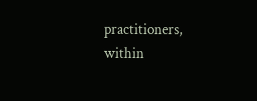practitioners, within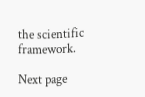the scientific framework.

Next page